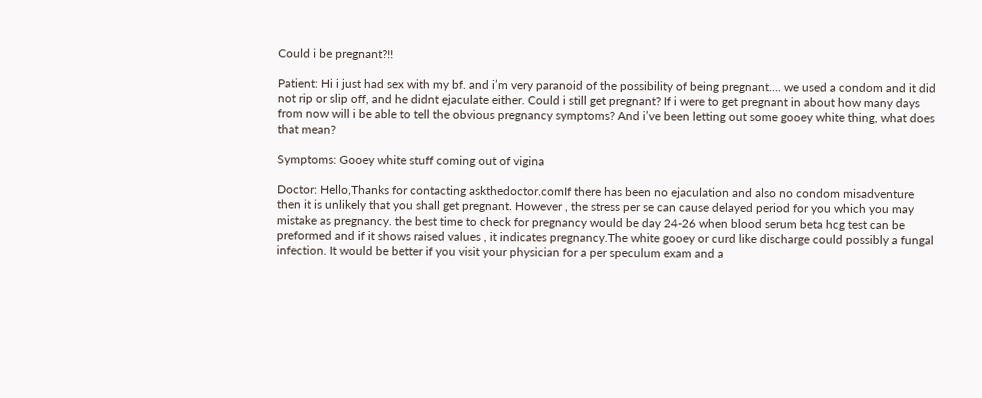Could i be pregnant?!!

Patient: Hi i just had sex with my bf. and i’m very paranoid of the possibility of being pregnant…. we used a condom and it did not rip or slip off, and he didnt ejaculate either. Could i still get pregnant? If i were to get pregnant in about how many days from now will i be able to tell the obvious pregnancy symptoms? And i’ve been letting out some gooey white thing, what does that mean?

Symptoms: Gooey white stuff coming out of vigina

Doctor: Hello,Thanks for contacting askthedoctor.comIf there has been no ejaculation and also no condom misadventure then it is unlikely that you shall get pregnant. However , the stress per se can cause delayed period for you which you may mistake as pregnancy. the best time to check for pregnancy would be day 24-26 when blood serum beta hcg test can be preformed and if it shows raised values , it indicates pregnancy.The white gooey or curd like discharge could possibly a fungal infection. It would be better if you visit your physician for a per speculum exam and a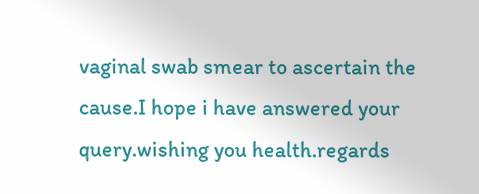vaginal swab smear to ascertain the cause.I hope i have answered your query.wishing you health.regards